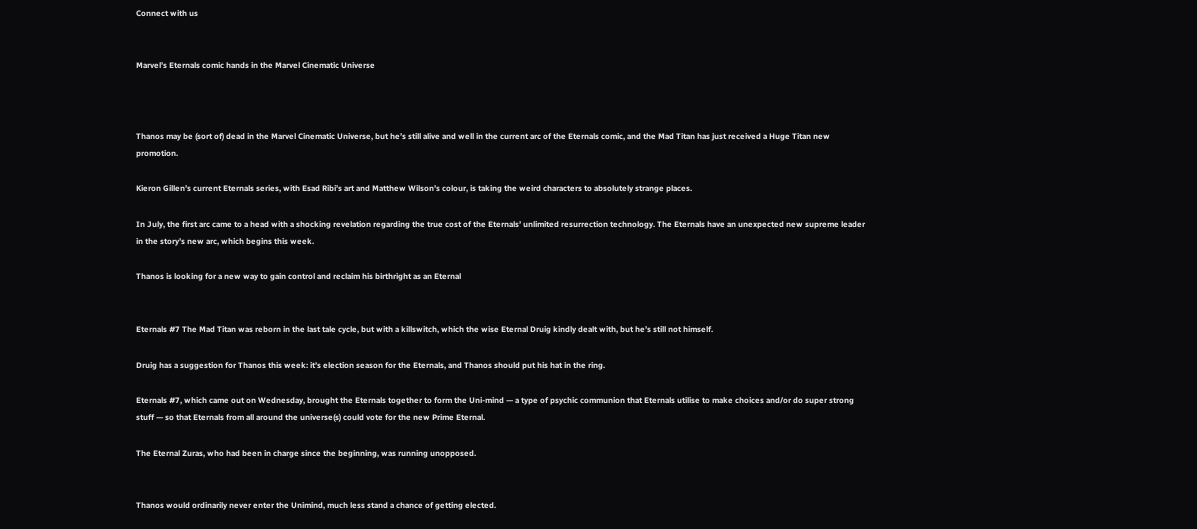Connect with us


Marvel’s Eternals comic hands in the Marvel Cinematic Universe



Thanos may be (sort of) dead in the Marvel Cinematic Universe, but he’s still alive and well in the current arc of the Eternals comic, and the Mad Titan has just received a Huge Titan new promotion.

Kieron Gillen’s current Eternals series, with Esad Ribi’s art and Matthew Wilson’s colour, is taking the weird characters to absolutely strange places.

In July, the first arc came to a head with a shocking revelation regarding the true cost of the Eternals’ unlimited resurrection technology. The Eternals have an unexpected new supreme leader in the story’s new arc, which begins this week.

Thanos is looking for a new way to gain control and reclaim his birthright as an Eternal


Eternals #7 The Mad Titan was reborn in the last tale cycle, but with a killswitch, which the wise Eternal Druig kindly dealt with, but he’s still not himself.

Druig has a suggestion for Thanos this week: it’s election season for the Eternals, and Thanos should put his hat in the ring.

Eternals #7, which came out on Wednesday, brought the Eternals together to form the Uni-mind — a type of psychic communion that Eternals utilise to make choices and/or do super strong stuff — so that Eternals from all around the universe(s) could vote for the new Prime Eternal.

The Eternal Zuras, who had been in charge since the beginning, was running unopposed.


Thanos would ordinarily never enter the Unimind, much less stand a chance of getting elected.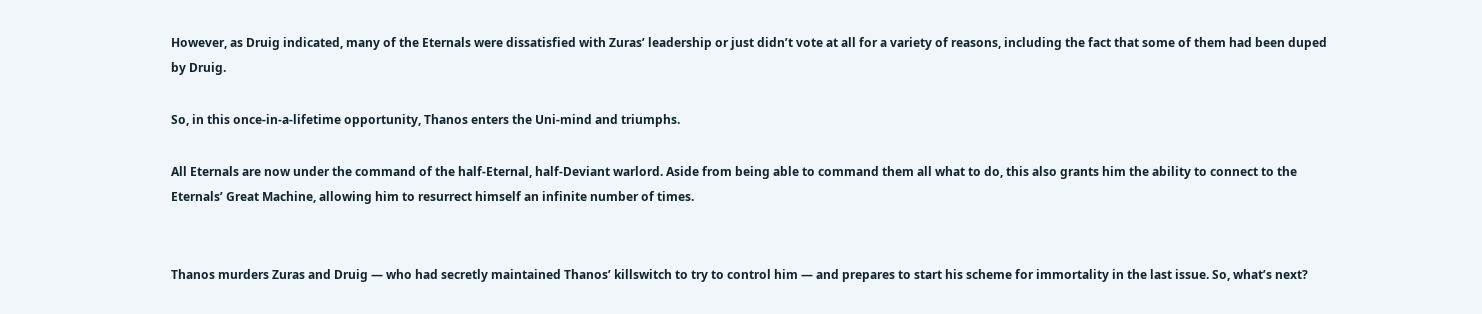However, as Druig indicated, many of the Eternals were dissatisfied with Zuras’ leadership or just didn’t vote at all for a variety of reasons, including the fact that some of them had been duped by Druig.

So, in this once-in-a-lifetime opportunity, Thanos enters the Uni-mind and triumphs.

All Eternals are now under the command of the half-Eternal, half-Deviant warlord. Aside from being able to command them all what to do, this also grants him the ability to connect to the Eternals’ Great Machine, allowing him to resurrect himself an infinite number of times.


Thanos murders Zuras and Druig — who had secretly maintained Thanos’ killswitch to try to control him — and prepares to start his scheme for immortality in the last issue. So, what’s next?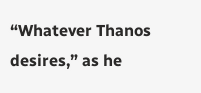“Whatever Thanos desires,” as he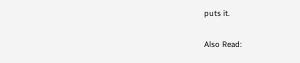puts it.

Also Read: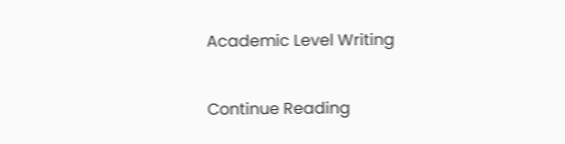Academic Level Writing

Continue Reading